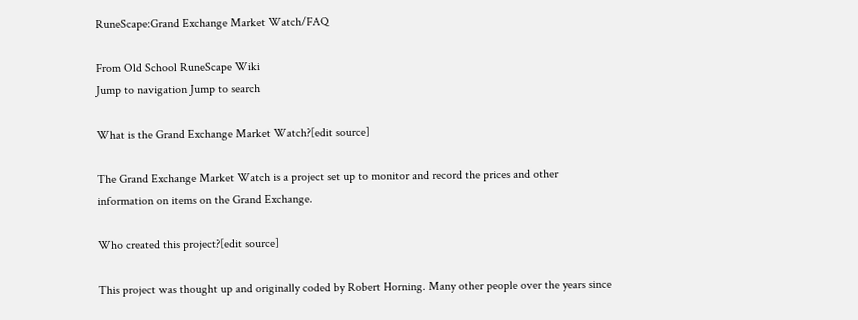RuneScape:Grand Exchange Market Watch/FAQ

From Old School RuneScape Wiki
Jump to navigation Jump to search

What is the Grand Exchange Market Watch?[edit source]

The Grand Exchange Market Watch is a project set up to monitor and record the prices and other information on items on the Grand Exchange.

Who created this project?[edit source]

This project was thought up and originally coded by Robert Horning. Many other people over the years since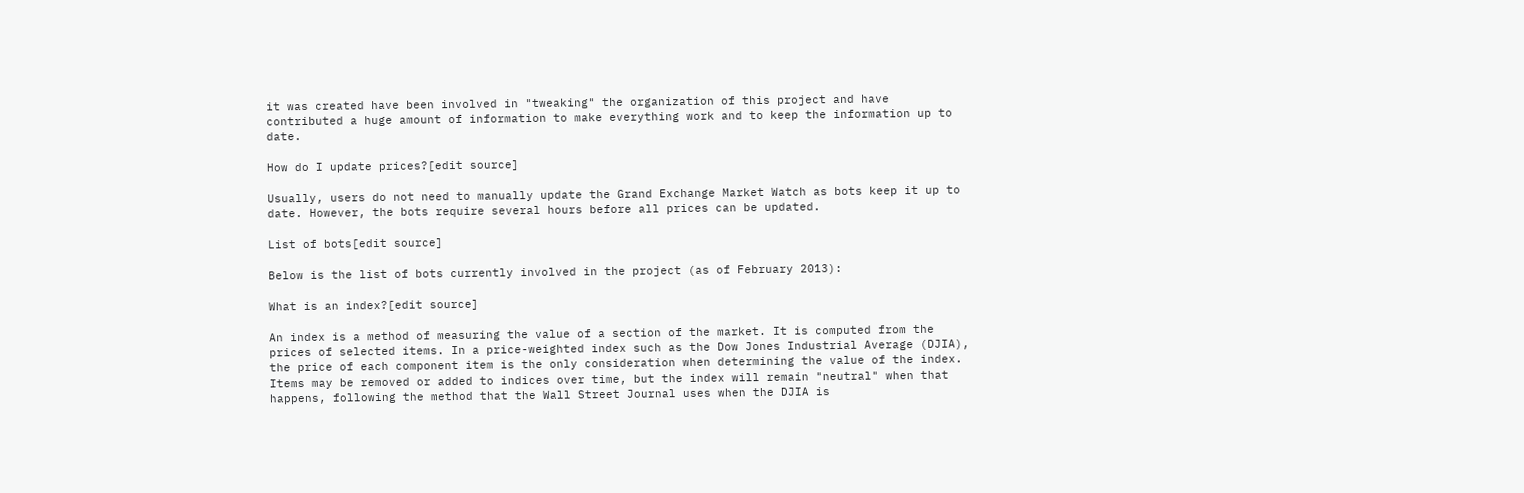it was created have been involved in "tweaking" the organization of this project and have contributed a huge amount of information to make everything work and to keep the information up to date.

How do I update prices?[edit source]

Usually, users do not need to manually update the Grand Exchange Market Watch as bots keep it up to date. However, the bots require several hours before all prices can be updated.

List of bots[edit source]

Below is the list of bots currently involved in the project (as of February 2013):

What is an index?[edit source]

An index is a method of measuring the value of a section of the market. It is computed from the prices of selected items. In a price-weighted index such as the Dow Jones Industrial Average (DJIA), the price of each component item is the only consideration when determining the value of the index. Items may be removed or added to indices over time, but the index will remain "neutral" when that happens, following the method that the Wall Street Journal uses when the DJIA is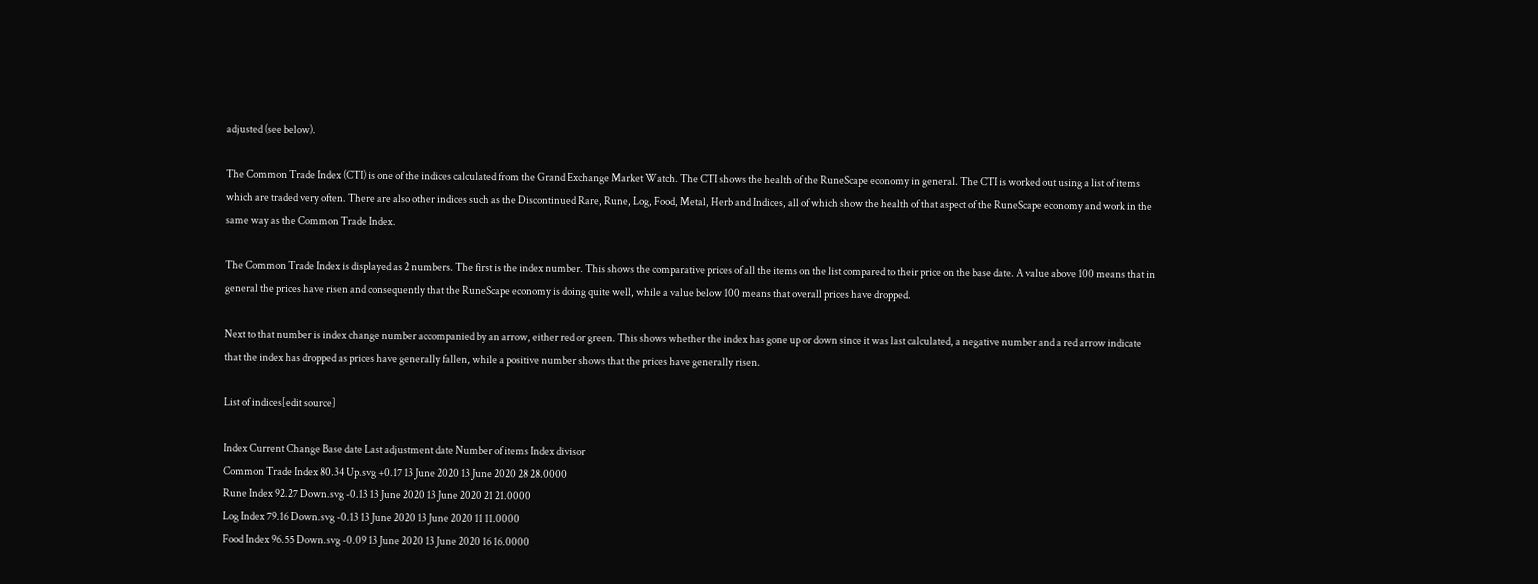adjusted (see below).

The Common Trade Index (CTI) is one of the indices calculated from the Grand Exchange Market Watch. The CTI shows the health of the RuneScape economy in general. The CTI is worked out using a list of items which are traded very often. There are also other indices such as the Discontinued Rare, Rune, Log, Food, Metal, Herb and Indices, all of which show the health of that aspect of the RuneScape economy and work in the same way as the Common Trade Index.

The Common Trade Index is displayed as 2 numbers. The first is the index number. This shows the comparative prices of all the items on the list compared to their price on the base date. A value above 100 means that in general the prices have risen and consequently that the RuneScape economy is doing quite well, while a value below 100 means that overall prices have dropped.

Next to that number is index change number accompanied by an arrow, either red or green. This shows whether the index has gone up or down since it was last calculated, a negative number and a red arrow indicate that the index has dropped as prices have generally fallen, while a positive number shows that the prices have generally risen.

List of indices[edit source]

Index Current Change Base date Last adjustment date Number of items Index divisor
Common Trade Index 80.34 Up.svg +0.17 13 June 2020 13 June 2020 28 28.0000
Rune Index 92.27 Down.svg -0.13 13 June 2020 13 June 2020 21 21.0000
Log Index 79.16 Down.svg -0.13 13 June 2020 13 June 2020 11 11.0000
Food Index 96.55 Down.svg -0.09 13 June 2020 13 June 2020 16 16.0000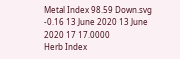Metal Index 98.59 Down.svg -0.16 13 June 2020 13 June 2020 17 17.0000
Herb Index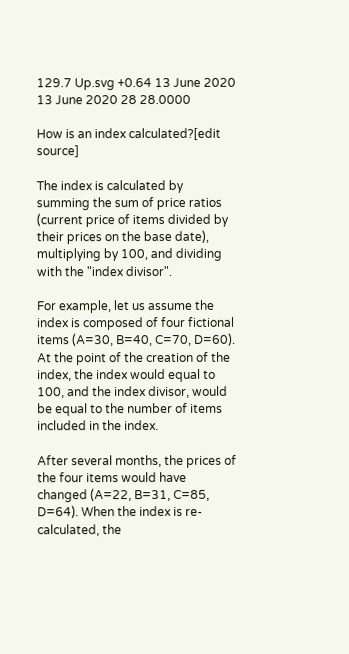129.7 Up.svg +0.64 13 June 2020 13 June 2020 28 28.0000

How is an index calculated?[edit source]

The index is calculated by summing the sum of price ratios (current price of items divided by their prices on the base date), multiplying by 100, and dividing with the "index divisor".

For example, let us assume the index is composed of four fictional items (A=30, B=40, C=70, D=60). At the point of the creation of the index, the index would equal to 100, and the index divisor, would be equal to the number of items included in the index.

After several months, the prices of the four items would have changed (A=22, B=31, C=85, D=64). When the index is re-calculated, the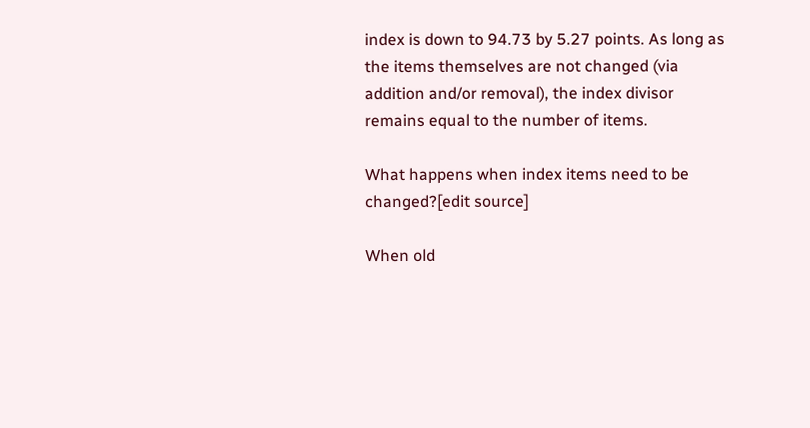index is down to 94.73 by 5.27 points. As long as the items themselves are not changed (via addition and/or removal), the index divisor remains equal to the number of items.

What happens when index items need to be changed?[edit source]

When old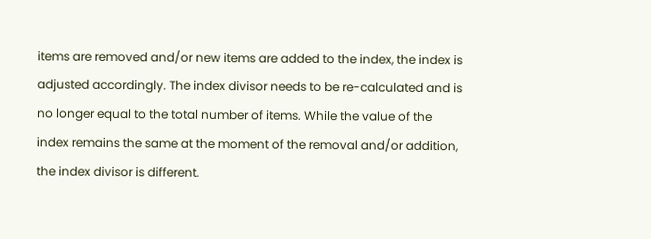items are removed and/or new items are added to the index, the index is adjusted accordingly. The index divisor needs to be re-calculated and is no longer equal to the total number of items. While the value of the index remains the same at the moment of the removal and/or addition, the index divisor is different.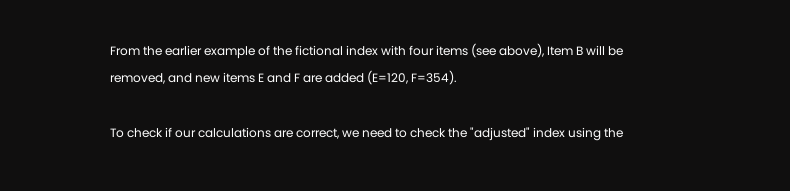From the earlier example of the fictional index with four items (see above), Item B will be removed, and new items E and F are added (E=120, F=354).

To check if our calculations are correct, we need to check the "adjusted" index using the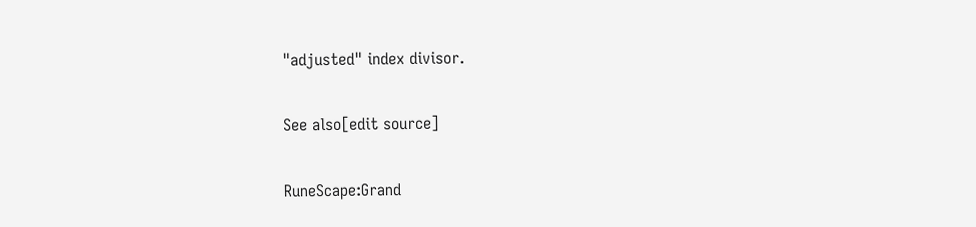"adjusted" index divisor.

See also[edit source]

RuneScape:Grand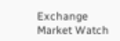Exchange Market Watch